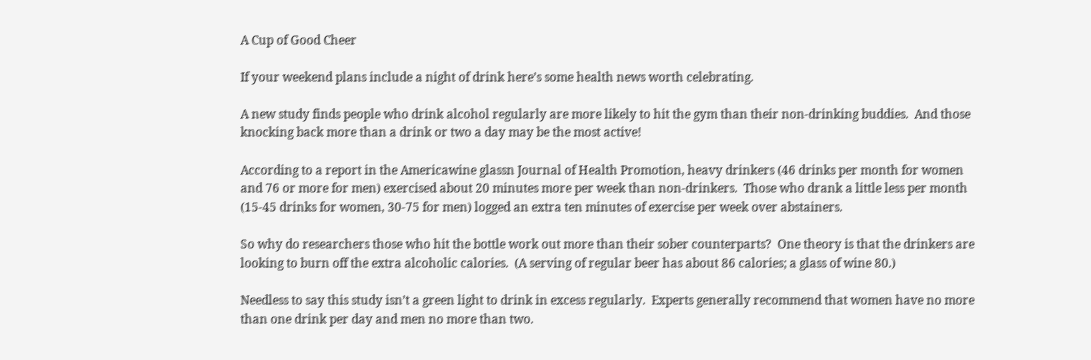A Cup of Good Cheer

If your weekend plans include a night of drink here’s some health news worth celebrating.

A new study finds people who drink alcohol regularly are more likely to hit the gym than their non-drinking buddies.  And those knocking back more than a drink or two a day may be the most active!

According to a report in the Americawine glassn Journal of Health Promotion, heavy drinkers (46 drinks per month for women and 76 or more for men) exercised about 20 minutes more per week than non-drinkers.  Those who drank a little less per month (15-45 drinks for women, 30-75 for men) logged an extra ten minutes of exercise per week over abstainers.

So why do researchers those who hit the bottle work out more than their sober counterparts?  One theory is that the drinkers are looking to burn off the extra alcoholic calories.  (A serving of regular beer has about 86 calories; a glass of wine 80.)

Needless to say this study isn’t a green light to drink in excess regularly.  Experts generally recommend that women have no more than one drink per day and men no more than two.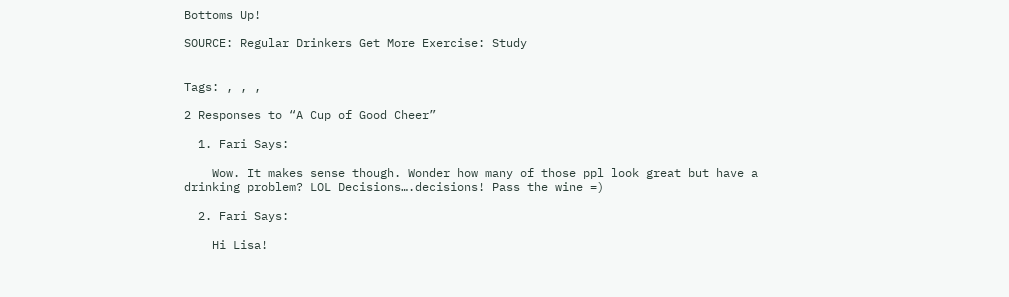Bottoms Up!

SOURCE: Regular Drinkers Get More Exercise: Study


Tags: , , ,

2 Responses to “A Cup of Good Cheer”

  1. Fari Says:

    Wow. It makes sense though. Wonder how many of those ppl look great but have a drinking problem? LOL Decisions….decisions! Pass the wine =)

  2. Fari Says:

    Hi Lisa!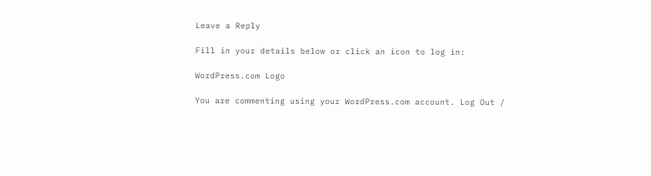Leave a Reply

Fill in your details below or click an icon to log in:

WordPress.com Logo

You are commenting using your WordPress.com account. Log Out /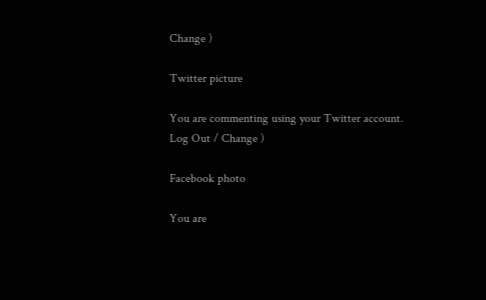Change )

Twitter picture

You are commenting using your Twitter account. Log Out / Change )

Facebook photo

You are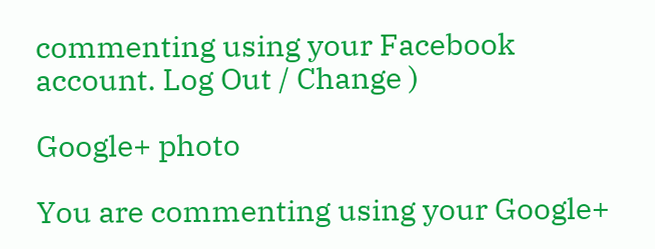commenting using your Facebook account. Log Out / Change )

Google+ photo

You are commenting using your Google+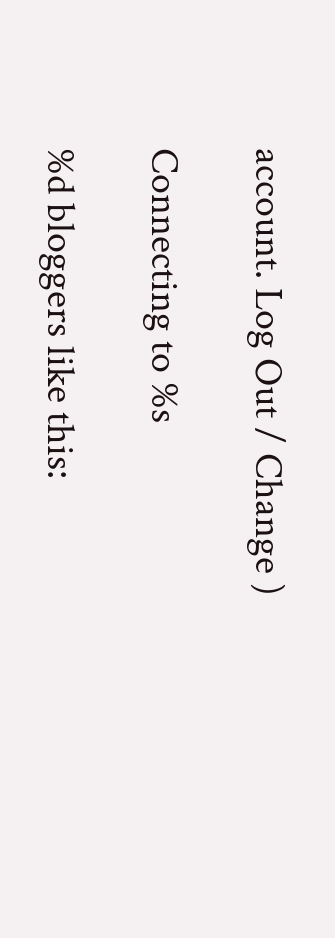account. Log Out / Change )

Connecting to %s

%d bloggers like this: